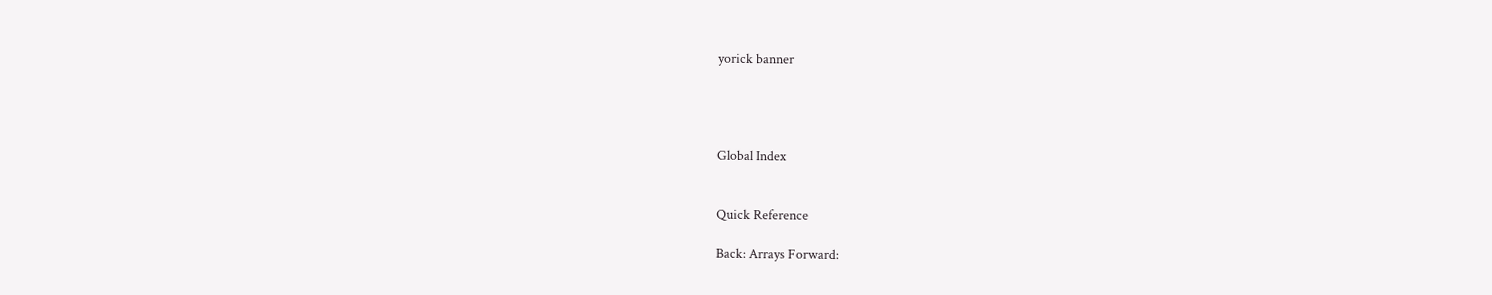yorick banner




Global Index


Quick Reference

Back: Arrays Forward: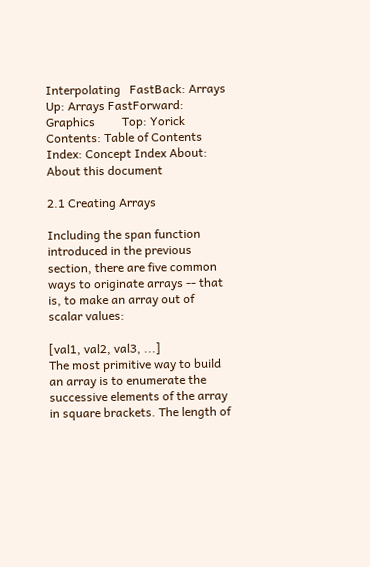Interpolating   FastBack: Arrays Up: Arrays FastForward: Graphics         Top: Yorick Contents: Table of Contents Index: Concept Index About: About this document

2.1 Creating Arrays

Including the span function introduced in the previous section, there are five common ways to originate arrays -- that is, to make an array out of scalar values:

[val1, val2, val3, ...]
The most primitive way to build an array is to enumerate the successive elements of the array in square brackets. The length of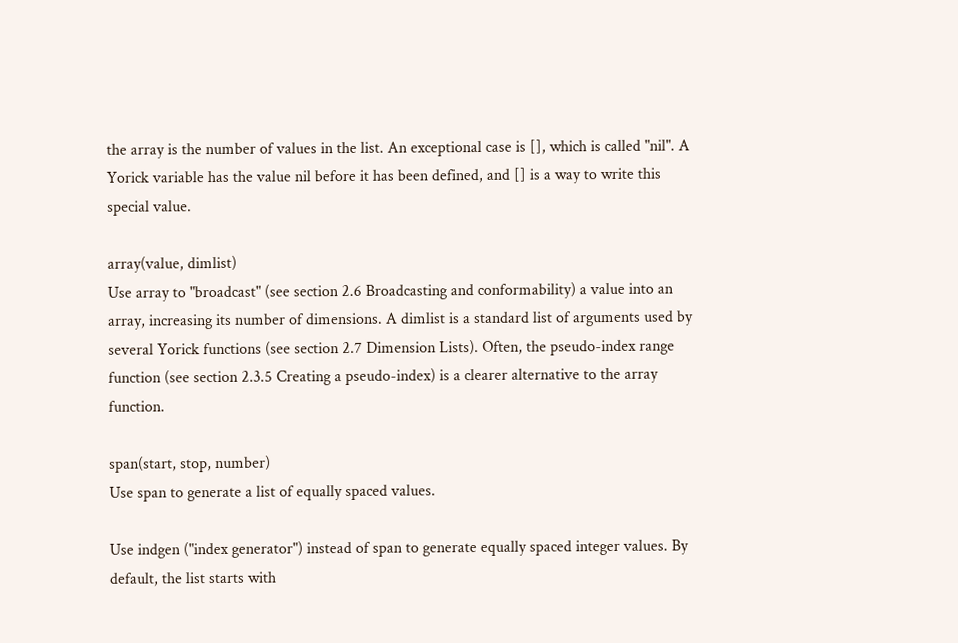the array is the number of values in the list. An exceptional case is [], which is called "nil". A Yorick variable has the value nil before it has been defined, and [] is a way to write this special value.

array(value, dimlist)
Use array to "broadcast" (see section 2.6 Broadcasting and conformability) a value into an array, increasing its number of dimensions. A dimlist is a standard list of arguments used by several Yorick functions (see section 2.7 Dimension Lists). Often, the pseudo-index range function (see section 2.3.5 Creating a pseudo-index) is a clearer alternative to the array function.

span(start, stop, number)
Use span to generate a list of equally spaced values.

Use indgen ("index generator") instead of span to generate equally spaced integer values. By default, the list starts with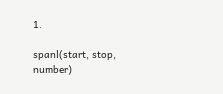1.

spanl(start, stop, number)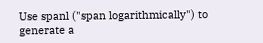Use spanl ("span logarithmically") to generate a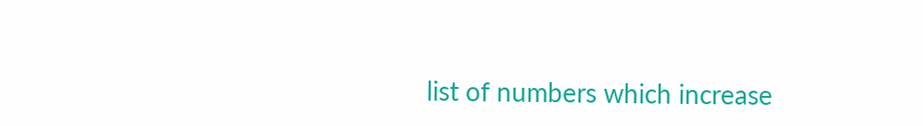list of numbers which increase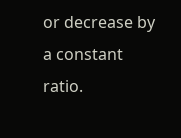or decrease by a constant ratio.